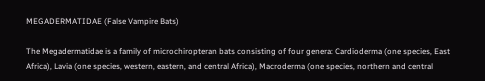MEGADERMATIDAE (False Vampire Bats)

The Megadermatidae is a family of microchiropteran bats consisting of four genera: Cardioderma (one species, East
Africa), Lavia (one species, western, eastern, and central Africa), Macroderma (one species, northern and central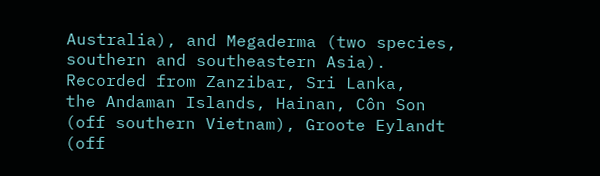Australia), and Megaderma (two species, southern and southeastern Asia). Recorded from Zanzibar, Sri Lanka,
the Andaman Islands, Hainan, Côn Son (off southern Vietnam), Groote Eylandt (off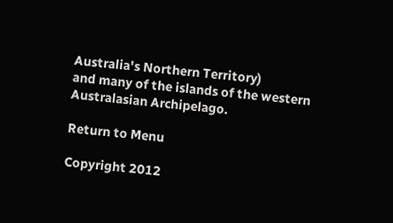Australia's Northern Territory)
and many of the islands of the western Australasian Archipelago.

Return to Menu

Copyright 2012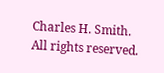Charles H. Smith. All rights reserved.